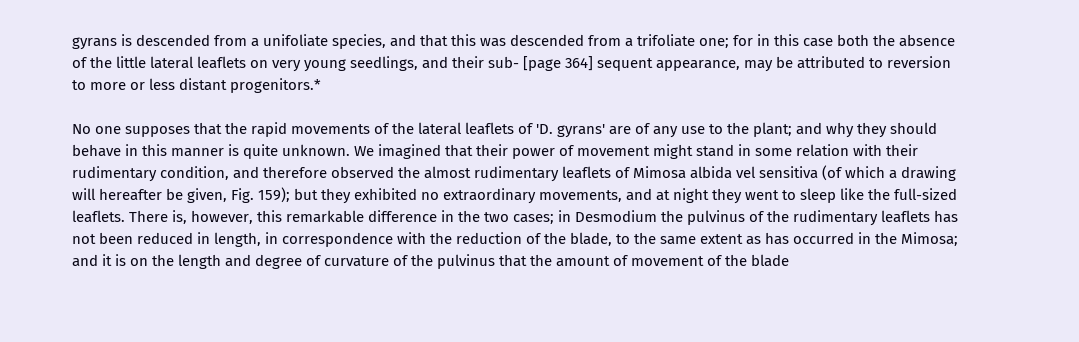gyrans is descended from a unifoliate species, and that this was descended from a trifoliate one; for in this case both the absence of the little lateral leaflets on very young seedlings, and their sub- [page 364] sequent appearance, may be attributed to reversion to more or less distant progenitors.*

No one supposes that the rapid movements of the lateral leaflets of 'D. gyrans' are of any use to the plant; and why they should behave in this manner is quite unknown. We imagined that their power of movement might stand in some relation with their rudimentary condition, and therefore observed the almost rudimentary leaflets of Mimosa albida vel sensitiva (of which a drawing will hereafter be given, Fig. 159); but they exhibited no extraordinary movements, and at night they went to sleep like the full-sized leaflets. There is, however, this remarkable difference in the two cases; in Desmodium the pulvinus of the rudimentary leaflets has not been reduced in length, in correspondence with the reduction of the blade, to the same extent as has occurred in the Mimosa; and it is on the length and degree of curvature of the pulvinus that the amount of movement of the blade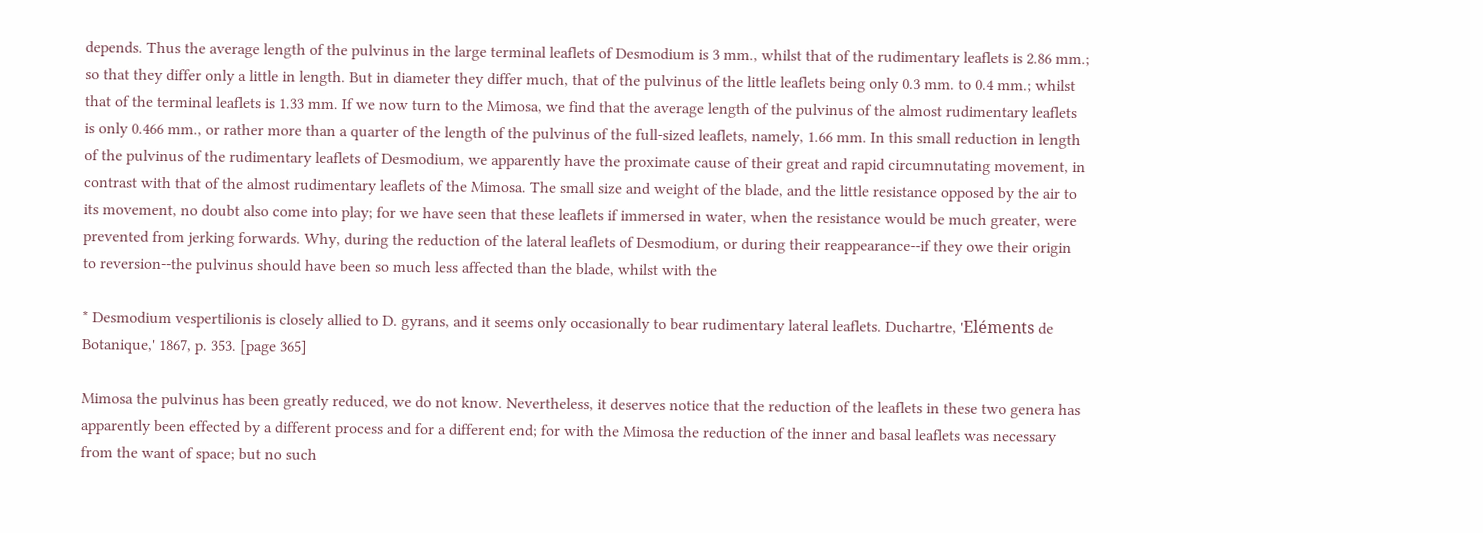depends. Thus the average length of the pulvinus in the large terminal leaflets of Desmodium is 3 mm., whilst that of the rudimentary leaflets is 2.86 mm.; so that they differ only a little in length. But in diameter they differ much, that of the pulvinus of the little leaflets being only 0.3 mm. to 0.4 mm.; whilst that of the terminal leaflets is 1.33 mm. If we now turn to the Mimosa, we find that the average length of the pulvinus of the almost rudimentary leaflets is only 0.466 mm., or rather more than a quarter of the length of the pulvinus of the full-sized leaflets, namely, 1.66 mm. In this small reduction in length of the pulvinus of the rudimentary leaflets of Desmodium, we apparently have the proximate cause of their great and rapid circumnutating movement, in contrast with that of the almost rudimentary leaflets of the Mimosa. The small size and weight of the blade, and the little resistance opposed by the air to its movement, no doubt also come into play; for we have seen that these leaflets if immersed in water, when the resistance would be much greater, were prevented from jerking forwards. Why, during the reduction of the lateral leaflets of Desmodium, or during their reappearance--if they owe their origin to reversion--the pulvinus should have been so much less affected than the blade, whilst with the

* Desmodium vespertilionis is closely allied to D. gyrans, and it seems only occasionally to bear rudimentary lateral leaflets. Duchartre, 'Eléments de Botanique,' 1867, p. 353. [page 365]

Mimosa the pulvinus has been greatly reduced, we do not know. Nevertheless, it deserves notice that the reduction of the leaflets in these two genera has apparently been effected by a different process and for a different end; for with the Mimosa the reduction of the inner and basal leaflets was necessary from the want of space; but no such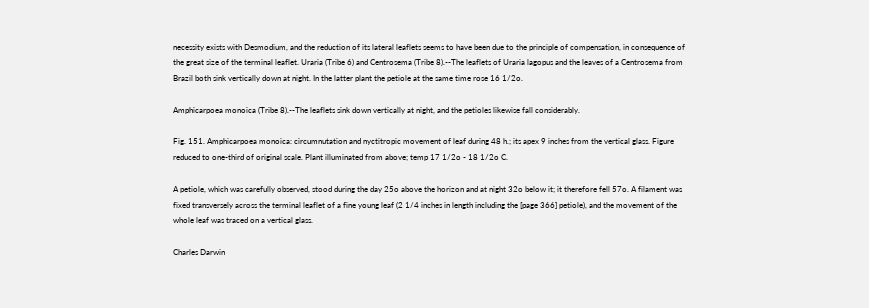necessity exists with Desmodium, and the reduction of its lateral leaflets seems to have been due to the principle of compensation, in consequence of the great size of the terminal leaflet. Uraria (Tribe 6) and Centrosema (Tribe 8).--The leaflets of Uraria lagopus and the leaves of a Centrosema from Brazil both sink vertically down at night. In the latter plant the petiole at the same time rose 16 1/2o.

Amphicarpoea monoica (Tribe 8).--The leaflets sink down vertically at night, and the petioles likewise fall considerably.

Fig. 151. Amphicarpoea monoica: circumnutation and nyctitropic movement of leaf during 48 h.; its apex 9 inches from the vertical glass. Figure reduced to one-third of original scale. Plant illuminated from above; temp 17 1/2o - 18 1/2o C.

A petiole, which was carefully observed, stood during the day 25o above the horizon and at night 32o below it; it therefore fell 57o. A filament was fixed transversely across the terminal leaflet of a fine young leaf (2 1/4 inches in length including the [page 366] petiole), and the movement of the whole leaf was traced on a vertical glass.

Charles Darwin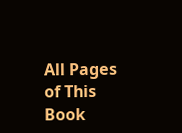All Pages of This Book